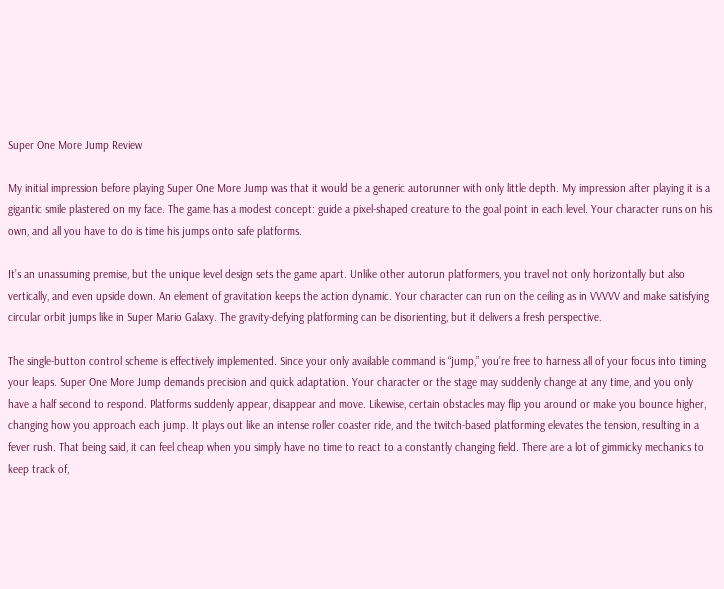Super One More Jump Review

My initial impression before playing Super One More Jump was that it would be a generic autorunner with only little depth. My impression after playing it is a gigantic smile plastered on my face. The game has a modest concept: guide a pixel-shaped creature to the goal point in each level. Your character runs on his own, and all you have to do is time his jumps onto safe platforms.

It’s an unassuming premise, but the unique level design sets the game apart. Unlike other autorun platformers, you travel not only horizontally but also vertically, and even upside down. An element of gravitation keeps the action dynamic. Your character can run on the ceiling as in VVVVV and make satisfying circular orbit jumps like in Super Mario Galaxy. The gravity-defying platforming can be disorienting, but it delivers a fresh perspective.

The single-button control scheme is effectively implemented. Since your only available command is “jump,” you’re free to harness all of your focus into timing your leaps. Super One More Jump demands precision and quick adaptation. Your character or the stage may suddenly change at any time, and you only have a half second to respond. Platforms suddenly appear, disappear and move. Likewise, certain obstacles may flip you around or make you bounce higher, changing how you approach each jump. It plays out like an intense roller coaster ride, and the twitch-based platforming elevates the tension, resulting in a fever rush. That being said, it can feel cheap when you simply have no time to react to a constantly changing field. There are a lot of gimmicky mechanics to keep track of,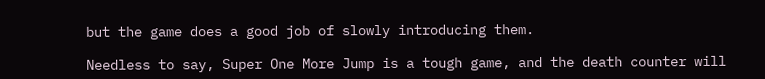but the game does a good job of slowly introducing them.

Needless to say, Super One More Jump is a tough game, and the death counter will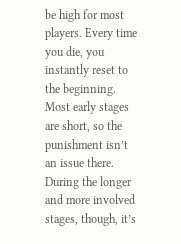be high for most players. Every time you die, you instantly reset to the beginning. Most early stages are short, so the punishment isn’t an issue there. During the longer and more involved stages, though, it’s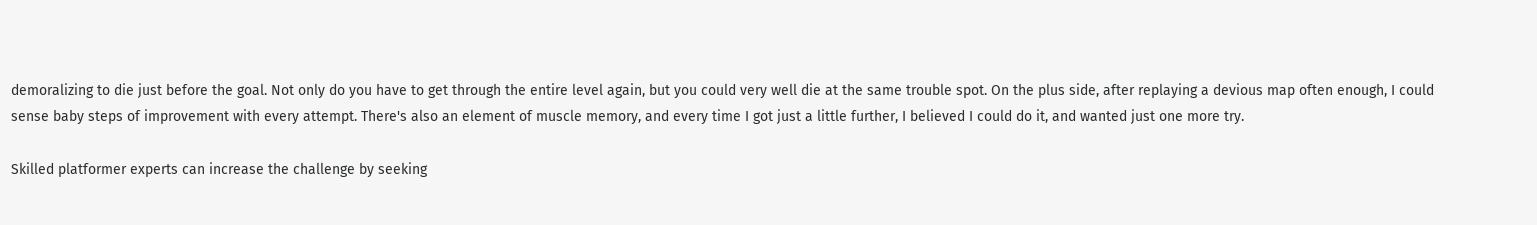demoralizing to die just before the goal. Not only do you have to get through the entire level again, but you could very well die at the same trouble spot. On the plus side, after replaying a devious map often enough, I could sense baby steps of improvement with every attempt. There's also an element of muscle memory, and every time I got just a little further, I believed I could do it, and wanted just one more try.

Skilled platformer experts can increase the challenge by seeking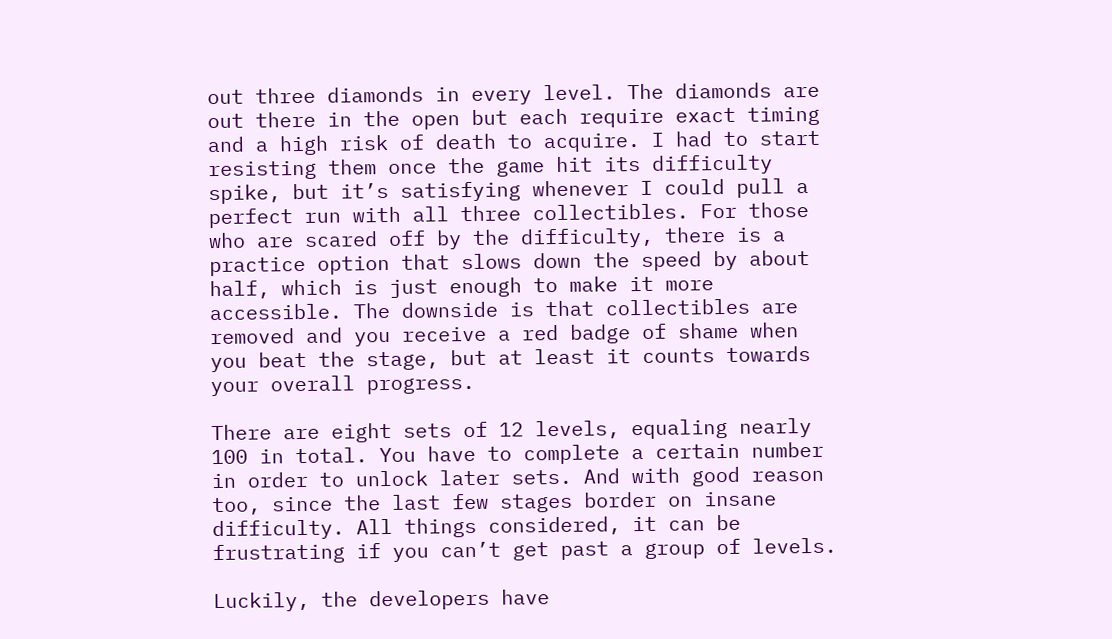out three diamonds in every level. The diamonds are out there in the open but each require exact timing and a high risk of death to acquire. I had to start resisting them once the game hit its difficulty spike, but it’s satisfying whenever I could pull a perfect run with all three collectibles. For those who are scared off by the difficulty, there is a practice option that slows down the speed by about half, which is just enough to make it more accessible. The downside is that collectibles are removed and you receive a red badge of shame when you beat the stage, but at least it counts towards your overall progress.

There are eight sets of 12 levels, equaling nearly 100 in total. You have to complete a certain number in order to unlock later sets. And with good reason too, since the last few stages border on insane difficulty. All things considered, it can be frustrating if you can’t get past a group of levels.

Luckily, the developers have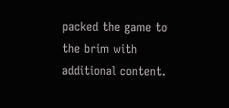packed the game to the brim with additional content.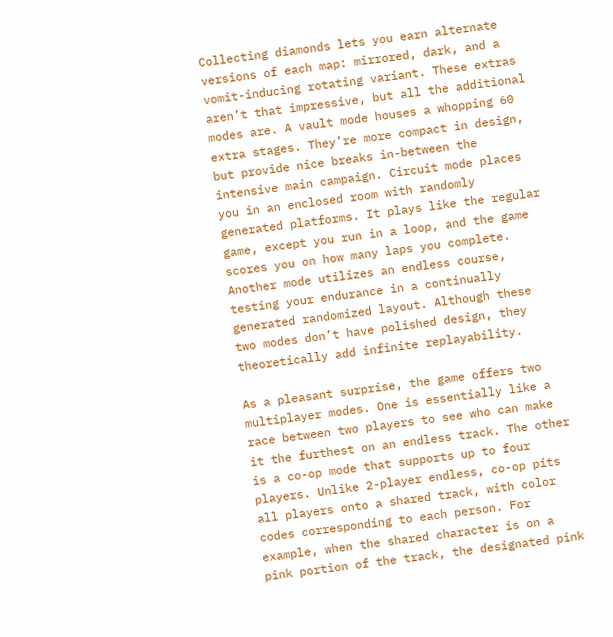Collecting diamonds lets you earn alternate versions of each map: mirrored, dark, and a vomit-inducing rotating variant. These extras aren’t that impressive, but all the additional modes are. A vault mode houses a whopping 60 extra stages. They’re more compact in design, but provide nice breaks in-between the intensive main campaign. Circuit mode places you in an enclosed room with randomly generated platforms. It plays like the regular game, except you run in a loop, and the game scores you on how many laps you complete. Another mode utilizes an endless course, testing your endurance in a continually generated randomized layout. Although these two modes don’t have polished design, they theoretically add infinite replayability.

As a pleasant surprise, the game offers two multiplayer modes. One is essentially like a race between two players to see who can make it the furthest on an endless track. The other is a co-op mode that supports up to four players. Unlike 2-player endless, co-op pits all players onto a shared track, with color codes corresponding to each person. For example, when the shared character is on a pink portion of the track, the designated pink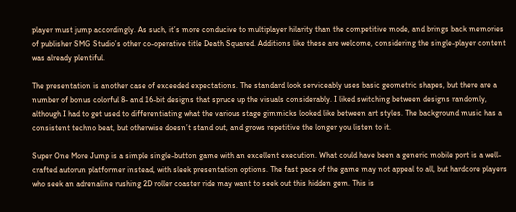player must jump accordingly. As such, it’s more conducive to multiplayer hilarity than the competitive mode, and brings back memories of publisher SMG Studio’s other co-operative title Death Squared. Additions like these are welcome, considering the single-player content was already plentiful.

The presentation is another case of exceeded expectations. The standard look serviceably uses basic geometric shapes, but there are a number of bonus colorful 8- and 16-bit designs that spruce up the visuals considerably. I liked switching between designs randomly, although I had to get used to differentiating what the various stage gimmicks looked like between art styles. The background music has a consistent techno beat, but otherwise doesn’t stand out, and grows repetitive the longer you listen to it.

Super One More Jump is a simple single-button game with an excellent execution. What could have been a generic mobile port is a well-crafted autorun platformer instead, with sleek presentation options. The fast pace of the game may not appeal to all, but hardcore players who seek an adrenaline rushing 2D roller coaster ride may want to seek out this hidden gem. This is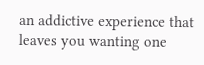an addictive experience that leaves you wanting one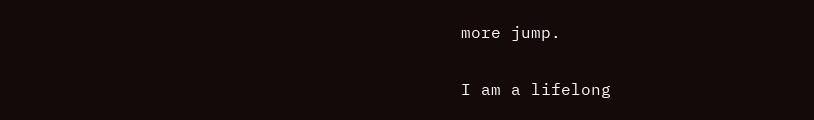more jump.

I am a lifelong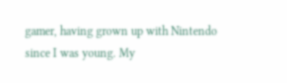gamer, having grown up with Nintendo since I was young. My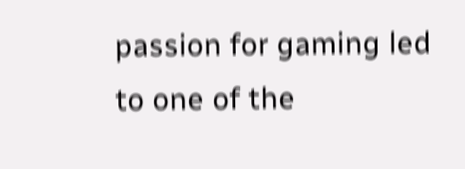passion for gaming led to one of the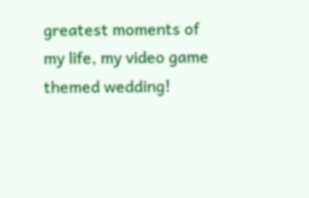greatest moments of my life, my video game themed wedding!